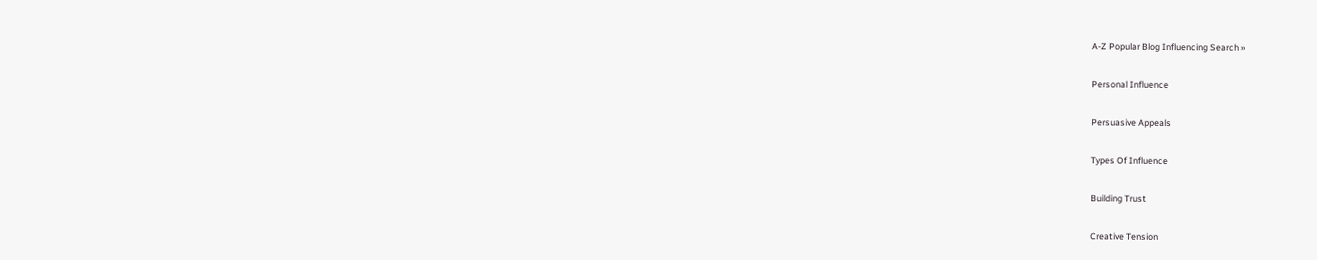A-Z Popular Blog Influencing Search »

Personal Influence

Persuasive Appeals

Types Of Influence

Building Trust

Creative Tension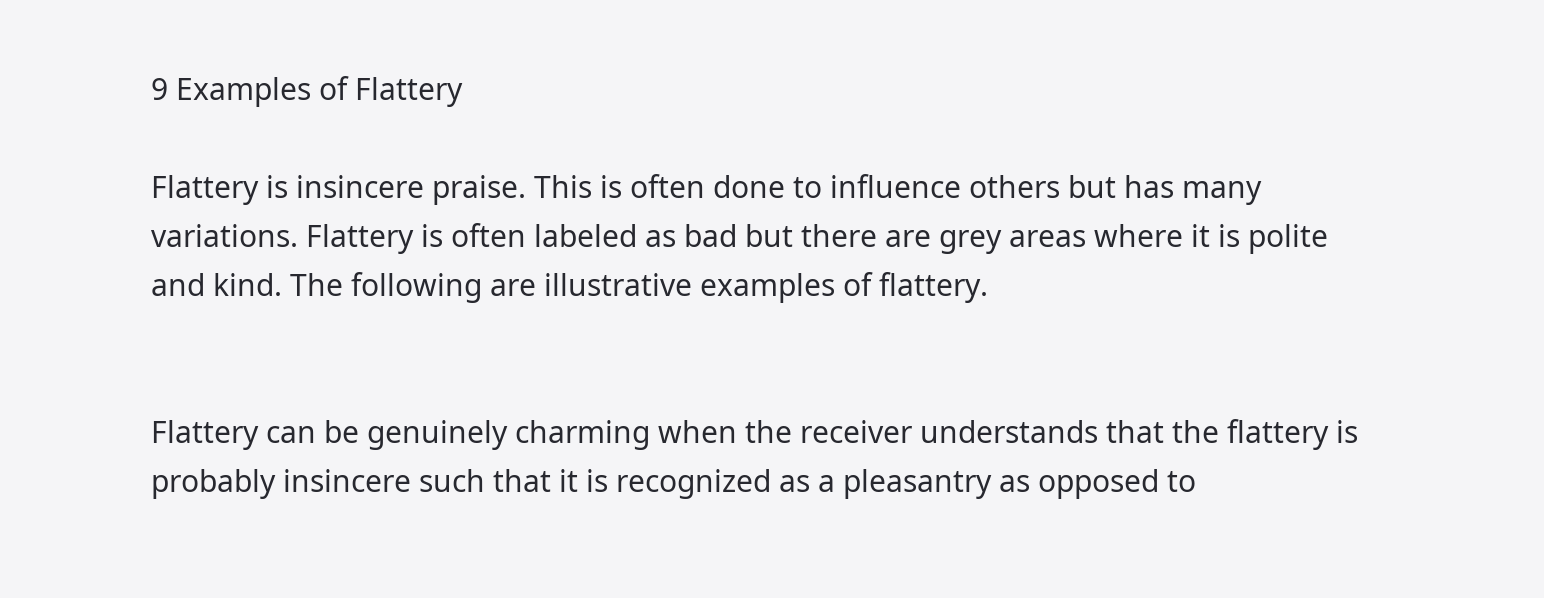9 Examples of Flattery

Flattery is insincere praise. This is often done to influence others but has many variations. Flattery is often labeled as bad but there are grey areas where it is polite and kind. The following are illustrative examples of flattery.


Flattery can be genuinely charming when the receiver understands that the flattery is probably insincere such that it is recognized as a pleasantry as opposed to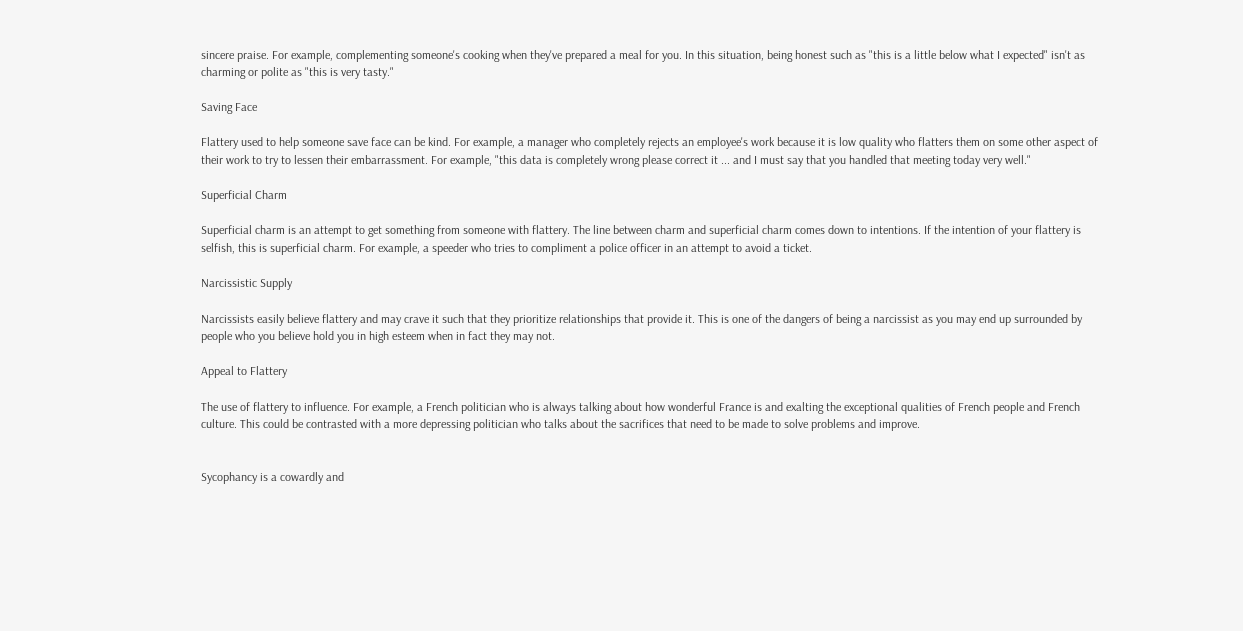sincere praise. For example, complementing someone's cooking when they've prepared a meal for you. In this situation, being honest such as "this is a little below what I expected" isn't as charming or polite as "this is very tasty."

Saving Face

Flattery used to help someone save face can be kind. For example, a manager who completely rejects an employee's work because it is low quality who flatters them on some other aspect of their work to try to lessen their embarrassment. For example, "this data is completely wrong please correct it ... and I must say that you handled that meeting today very well."

Superficial Charm

Superficial charm is an attempt to get something from someone with flattery. The line between charm and superficial charm comes down to intentions. If the intention of your flattery is selfish, this is superficial charm. For example, a speeder who tries to compliment a police officer in an attempt to avoid a ticket.

Narcissistic Supply

Narcissists easily believe flattery and may crave it such that they prioritize relationships that provide it. This is one of the dangers of being a narcissist as you may end up surrounded by people who you believe hold you in high esteem when in fact they may not.

Appeal to Flattery

The use of flattery to influence. For example, a French politician who is always talking about how wonderful France is and exalting the exceptional qualities of French people and French culture. This could be contrasted with a more depressing politician who talks about the sacrifices that need to be made to solve problems and improve.


Sycophancy is a cowardly and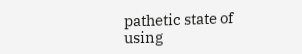pathetic state of using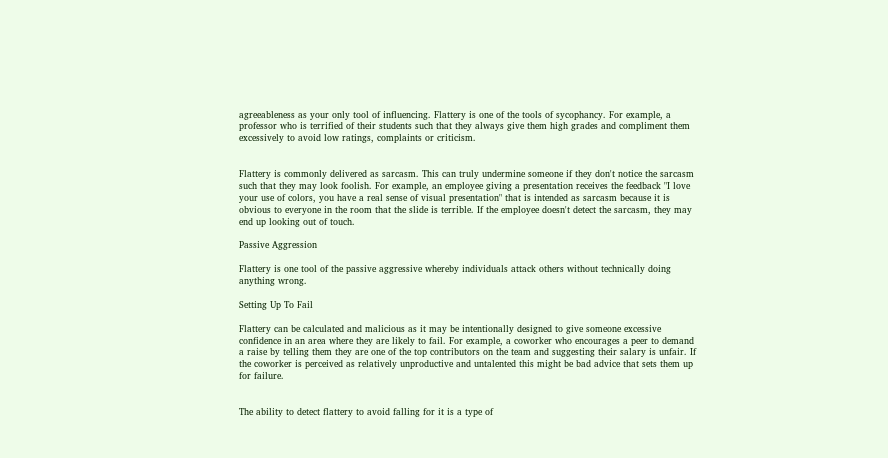agreeableness as your only tool of influencing. Flattery is one of the tools of sycophancy. For example, a professor who is terrified of their students such that they always give them high grades and compliment them excessively to avoid low ratings, complaints or criticism.


Flattery is commonly delivered as sarcasm. This can truly undermine someone if they don't notice the sarcasm such that they may look foolish. For example, an employee giving a presentation receives the feedback "I love your use of colors, you have a real sense of visual presentation" that is intended as sarcasm because it is obvious to everyone in the room that the slide is terrible. If the employee doesn't detect the sarcasm, they may end up looking out of touch.

Passive Aggression

Flattery is one tool of the passive aggressive whereby individuals attack others without technically doing anything wrong.

Setting Up To Fail

Flattery can be calculated and malicious as it may be intentionally designed to give someone excessive confidence in an area where they are likely to fail. For example, a coworker who encourages a peer to demand a raise by telling them they are one of the top contributors on the team and suggesting their salary is unfair. If the coworker is perceived as relatively unproductive and untalented this might be bad advice that sets them up for failure.


The ability to detect flattery to avoid falling for it is a type of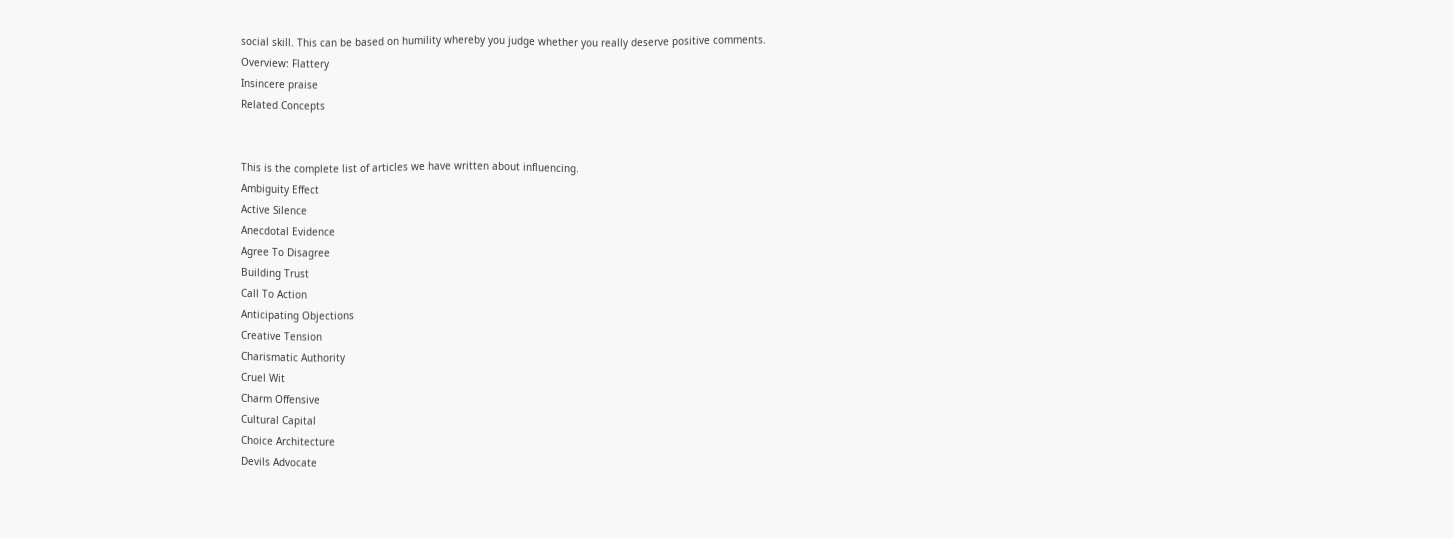social skill. This can be based on humility whereby you judge whether you really deserve positive comments.
Overview: Flattery
Insincere praise
Related Concepts


This is the complete list of articles we have written about influencing.
Ambiguity Effect
Active Silence
Anecdotal Evidence
Agree To Disagree
Building Trust
Call To Action
Anticipating Objections
Creative Tension
Charismatic Authority
Cruel Wit
Charm Offensive
Cultural Capital
Choice Architecture
Devils Advocate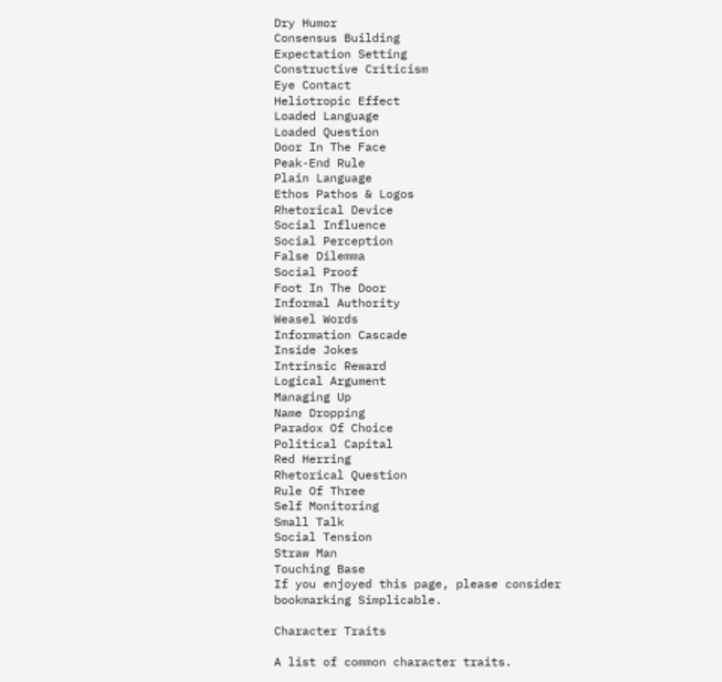Dry Humor
Consensus Building
Expectation Setting
Constructive Criticism
Eye Contact
Heliotropic Effect
Loaded Language
Loaded Question
Door In The Face
Peak-End Rule
Plain Language
Ethos Pathos & Logos
Rhetorical Device
Social Influence
Social Perception
False Dilemma
Social Proof
Foot In The Door
Informal Authority
Weasel Words
Information Cascade
Inside Jokes
Intrinsic Reward
Logical Argument
Managing Up
Name Dropping
Paradox Of Choice
Political Capital
Red Herring
Rhetorical Question
Rule Of Three
Self Monitoring
Small Talk
Social Tension
Straw Man
Touching Base
If you enjoyed this page, please consider bookmarking Simplicable.

Character Traits

A list of common character traits.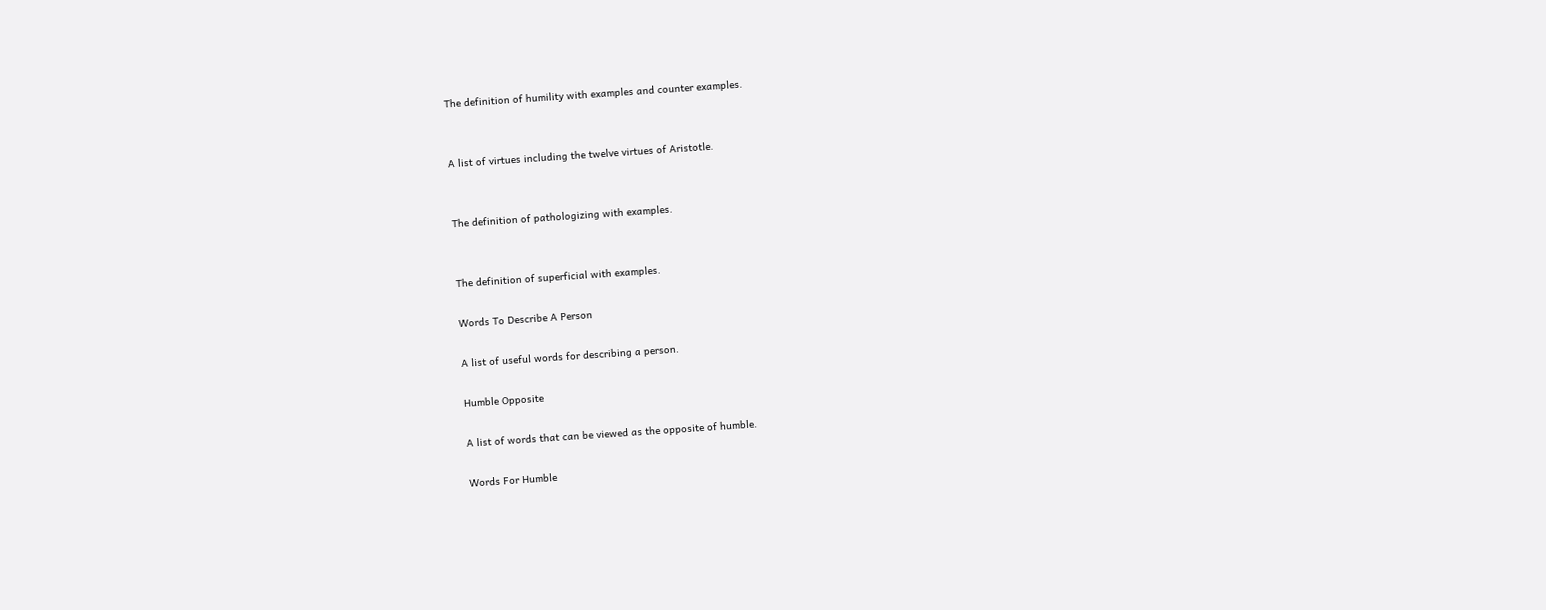The definition of humility with examples and counter examples.


A list of virtues including the twelve virtues of Aristotle.


The definition of pathologizing with examples.


The definition of superficial with examples.

Words To Describe A Person

A list of useful words for describing a person.

Humble Opposite

A list of words that can be viewed as the opposite of humble.

Words For Humble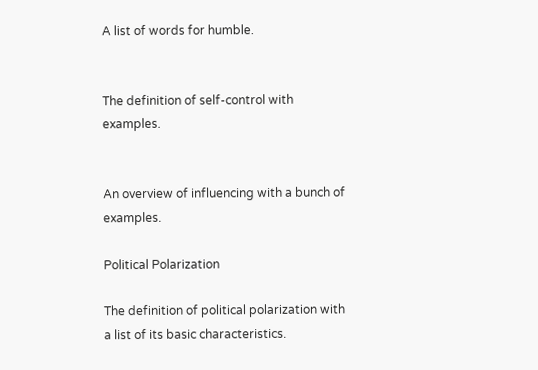A list of words for humble.


The definition of self-control with examples.


An overview of influencing with a bunch of examples.

Political Polarization

The definition of political polarization with a list of its basic characteristics.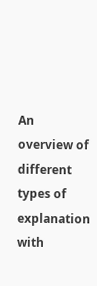An overview of different types of explanation with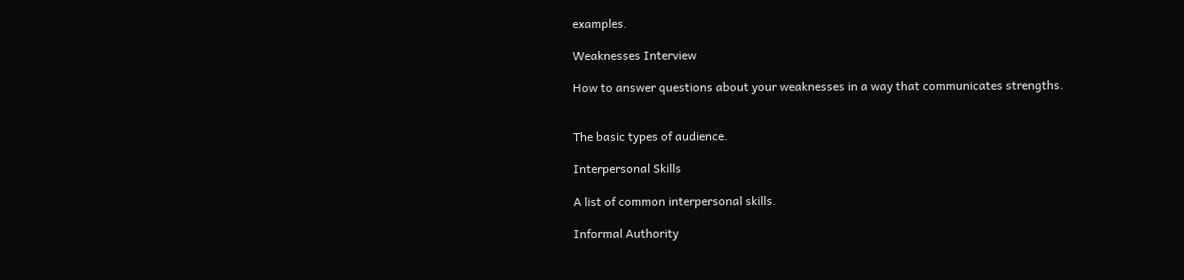examples.

Weaknesses Interview

How to answer questions about your weaknesses in a way that communicates strengths.


The basic types of audience.

Interpersonal Skills

A list of common interpersonal skills.

Informal Authority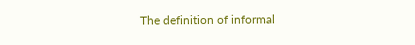The definition of informal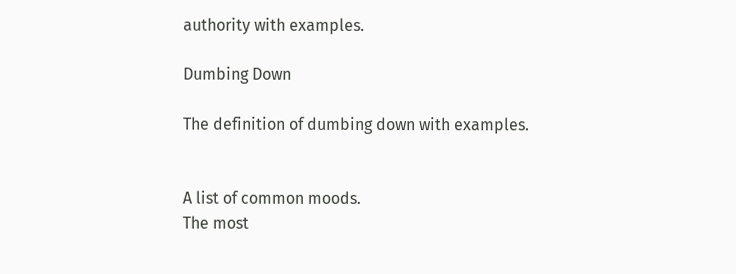authority with examples.

Dumbing Down

The definition of dumbing down with examples.


A list of common moods.
The most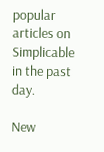popular articles on Simplicable in the past day.

New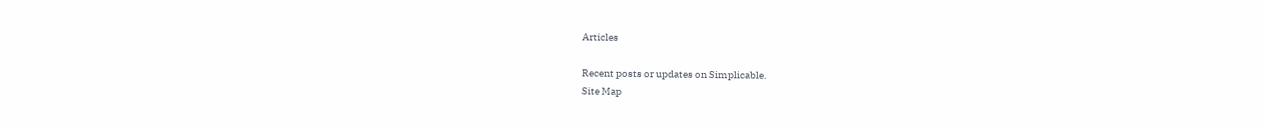Articles

Recent posts or updates on Simplicable.
Site Map